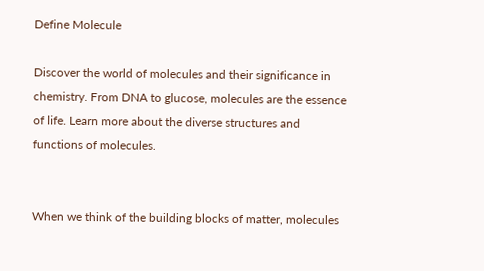Define Molecule

Discover the world of molecules and their significance in chemistry. From DNA to glucose, molecules are the essence of life. Learn more about the diverse structures and functions of molecules.


When we think of the building blocks of matter, molecules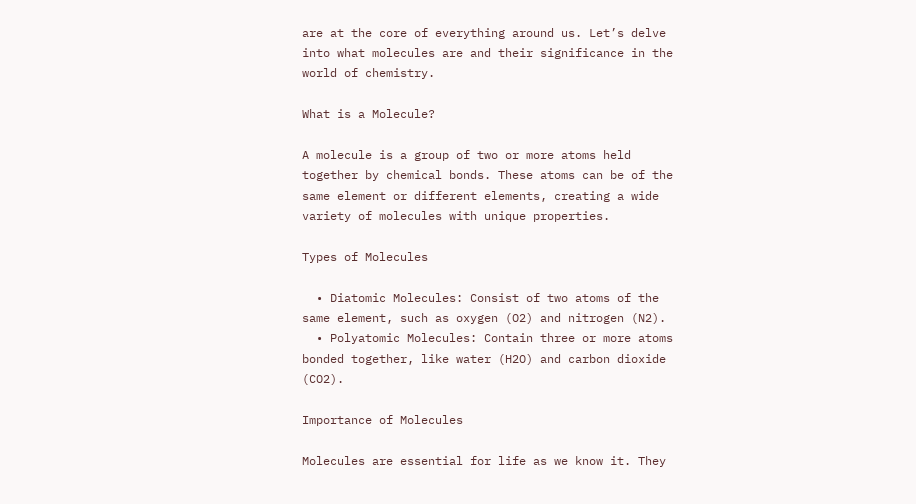are at the core of everything around us. Let’s delve into what molecules are and their significance in the world of chemistry.

What is a Molecule?

A molecule is a group of two or more atoms held together by chemical bonds. These atoms can be of the same element or different elements, creating a wide variety of molecules with unique properties.

Types of Molecules

  • Diatomic Molecules: Consist of two atoms of the same element, such as oxygen (O2) and nitrogen (N2).
  • Polyatomic Molecules: Contain three or more atoms bonded together, like water (H2O) and carbon dioxide (CO2).

Importance of Molecules

Molecules are essential for life as we know it. They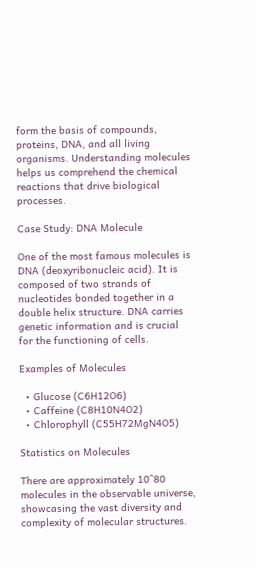form the basis of compounds, proteins, DNA, and all living organisms. Understanding molecules helps us comprehend the chemical reactions that drive biological processes.

Case Study: DNA Molecule

One of the most famous molecules is DNA (deoxyribonucleic acid). It is composed of two strands of nucleotides bonded together in a double helix structure. DNA carries genetic information and is crucial for the functioning of cells.

Examples of Molecules

  • Glucose (C6H12O6)
  • Caffeine (C8H10N4O2)
  • Chlorophyll (C55H72MgN4O5)

Statistics on Molecules

There are approximately 10^80 molecules in the observable universe, showcasing the vast diversity and complexity of molecular structures.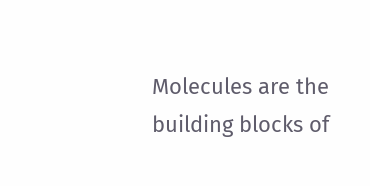Molecules are the building blocks of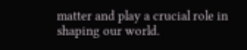matter and play a crucial role in shaping our world.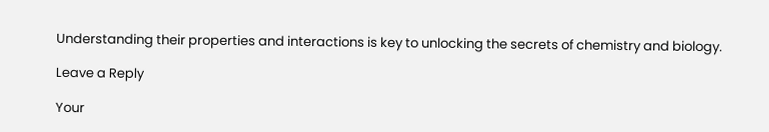Understanding their properties and interactions is key to unlocking the secrets of chemistry and biology.

Leave a Reply

Your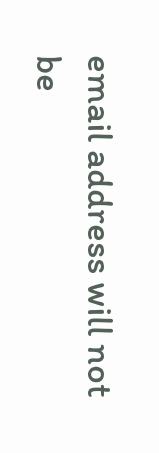email address will not be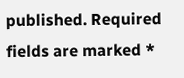published. Required fields are marked *